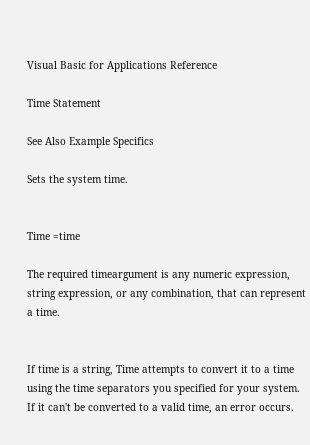Visual Basic for Applications Reference

Time Statement

See Also Example Specifics

Sets the system time.


Time =time

The required timeargument is any numeric expression, string expression, or any combination, that can represent a time.


If time is a string, Time attempts to convert it to a time using the time separators you specified for your system. If it can't be converted to a valid time, an error occurs.